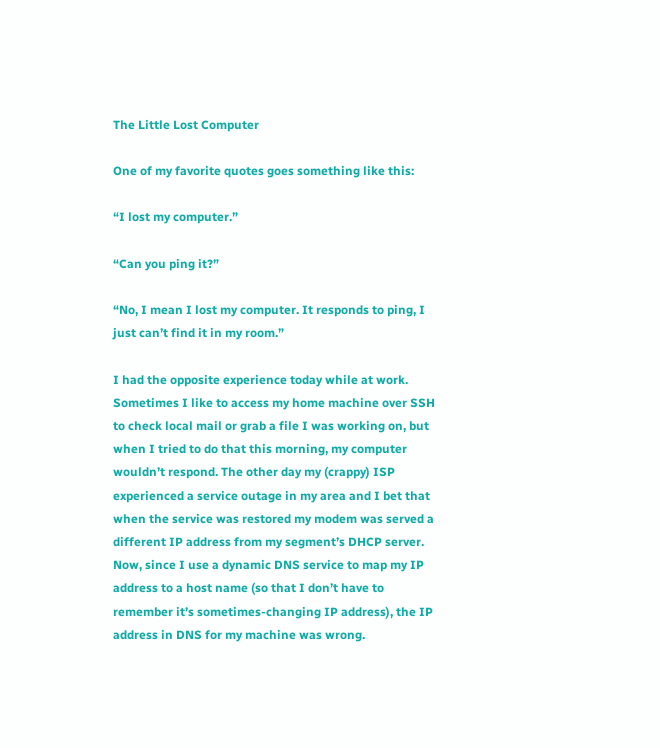The Little Lost Computer

One of my favorite quotes goes something like this:

“I lost my computer.”

“Can you ping it?”

“No, I mean I lost my computer. It responds to ping, I just can’t find it in my room.”

I had the opposite experience today while at work. Sometimes I like to access my home machine over SSH to check local mail or grab a file I was working on, but when I tried to do that this morning, my computer wouldn’t respond. The other day my (crappy) ISP experienced a service outage in my area and I bet that when the service was restored my modem was served a different IP address from my segment’s DHCP server. Now, since I use a dynamic DNS service to map my IP address to a host name (so that I don’t have to remember it’s sometimes-changing IP address), the IP address in DNS for my machine was wrong.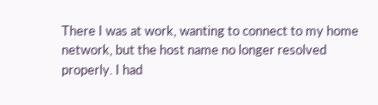There I was at work, wanting to connect to my home network, but the host name no longer resolved properly. I had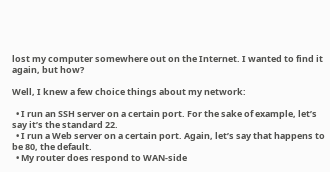lost my computer somewhere out on the Internet. I wanted to find it again, but how?

Well, I knew a few choice things about my network:

  • I run an SSH server on a certain port. For the sake of example, let’s say it’s the standard 22.
  • I run a Web server on a certain port. Again, let’s say that happens to be 80, the default.
  • My router does respond to WAN-side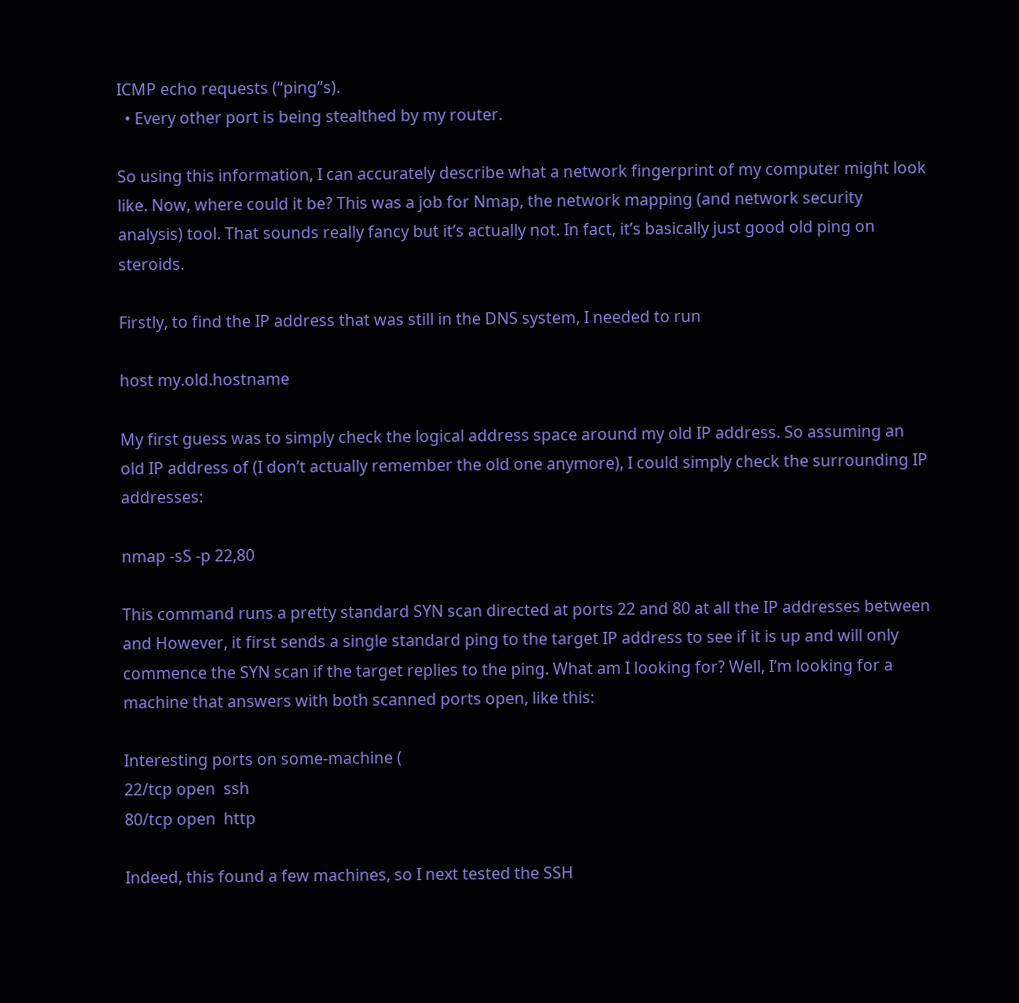ICMP echo requests (“ping”s).
  • Every other port is being stealthed by my router.

So using this information, I can accurately describe what a network fingerprint of my computer might look like. Now, where could it be? This was a job for Nmap, the network mapping (and network security analysis) tool. That sounds really fancy but it’s actually not. In fact, it’s basically just good old ping on steroids.

Firstly, to find the IP address that was still in the DNS system, I needed to run

host my.old.hostname

My first guess was to simply check the logical address space around my old IP address. So assuming an old IP address of (I don’t actually remember the old one anymore), I could simply check the surrounding IP addresses:

nmap -sS -p 22,80

This command runs a pretty standard SYN scan directed at ports 22 and 80 at all the IP addresses between and However, it first sends a single standard ping to the target IP address to see if it is up and will only commence the SYN scan if the target replies to the ping. What am I looking for? Well, I’m looking for a machine that answers with both scanned ports open, like this:

Interesting ports on some-machine (
22/tcp open  ssh
80/tcp open  http

Indeed, this found a few machines, so I next tested the SSH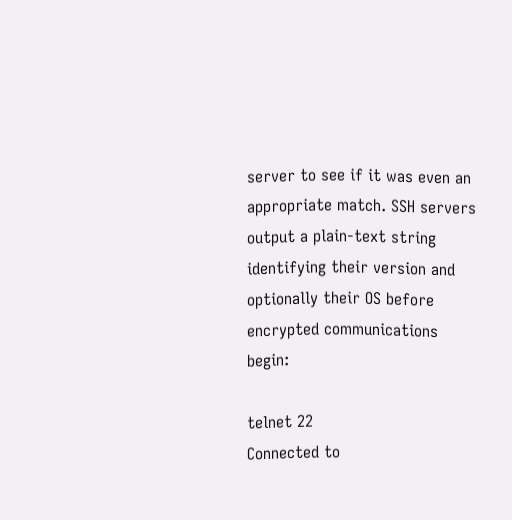server to see if it was even an appropriate match. SSH servers output a plain-text string identifying their version and optionally their OS before encrypted communications begin:

telnet 22
Connected to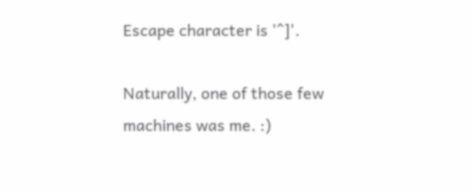Escape character is '^]'.

Naturally, one of those few machines was me. :)